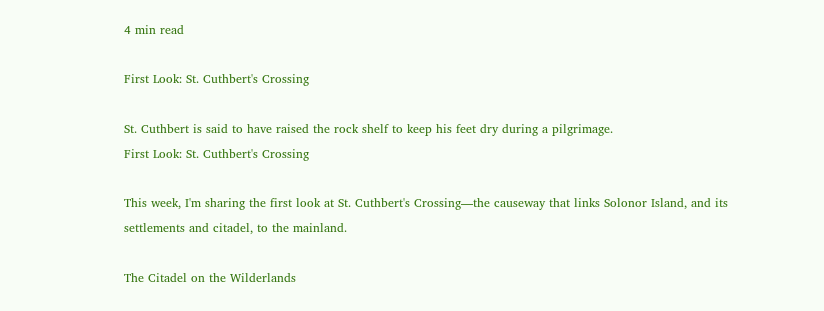4 min read

First Look: St. Cuthbert's Crossing

St. Cuthbert is said to have raised the rock shelf to keep his feet dry during a pilgrimage.
First Look: St. Cuthbert's Crossing

This week, I'm sharing the first look at St. Cuthbert's Crossing—the causeway that links Solonor Island, and its settlements and citadel, to the mainland.

The Citadel on the Wilderlands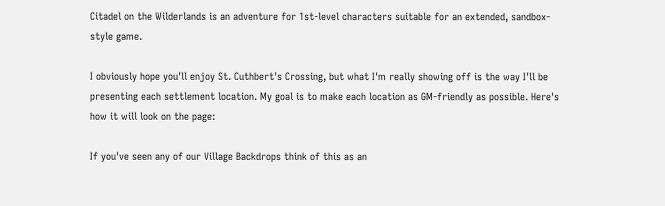Citadel on the Wilderlands is an adventure for 1st-level characters suitable for an extended, sandbox-style game.

I obviously hope you'll enjoy St. Cuthbert's Crossing, but what I'm really showing off is the way I'll be presenting each settlement location. My goal is to make each location as GM-friendly as possible. Here's how it will look on the page:

If you've seen any of our Village Backdrops think of this as an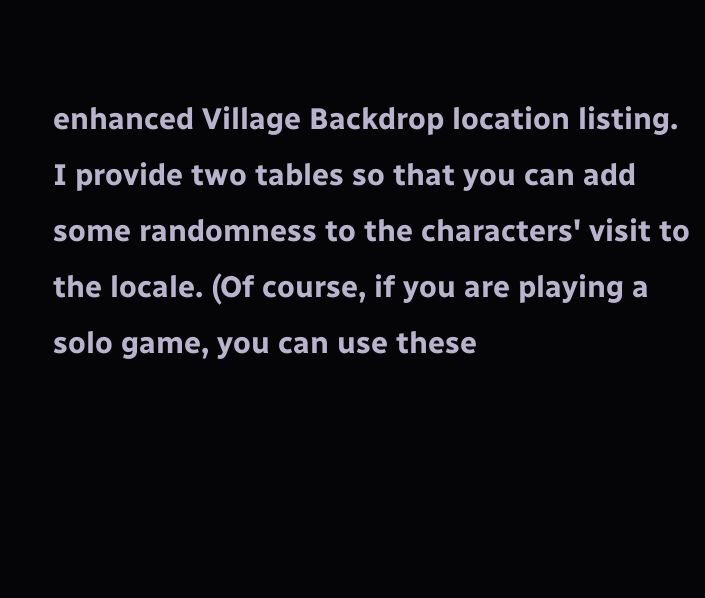enhanced Village Backdrop location listing. I provide two tables so that you can add some randomness to the characters' visit to the locale. (Of course, if you are playing a solo game, you can use these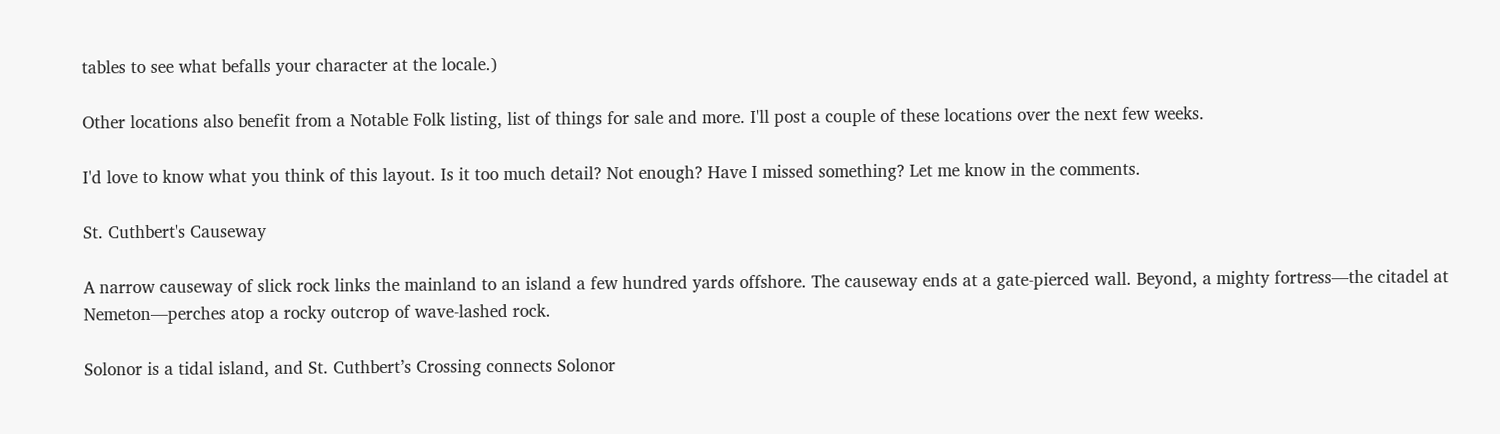tables to see what befalls your character at the locale.)

Other locations also benefit from a Notable Folk listing, list of things for sale and more. I'll post a couple of these locations over the next few weeks.

I'd love to know what you think of this layout. Is it too much detail? Not enough? Have I missed something? Let me know in the comments.

St. Cuthbert's Causeway

A narrow causeway of slick rock links the mainland to an island a few hundred yards offshore. The causeway ends at a gate-pierced wall. Beyond, a mighty fortress—the citadel at Nemeton—perches atop a rocky outcrop of wave-lashed rock.

Solonor is a tidal island, and St. Cuthbert’s Crossing connects Solonor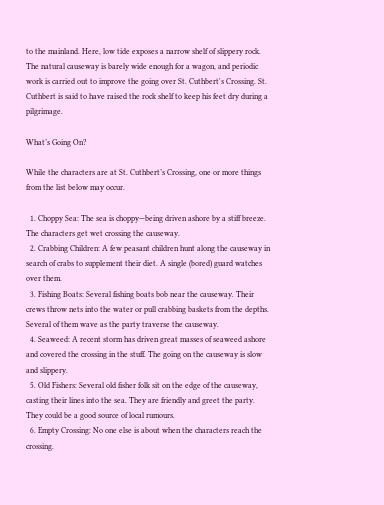to the mainland. Here, low tide exposes a narrow shelf of slippery rock. The natural causeway is barely wide enough for a wagon, and periodic work is carried out to improve the going over St. Cuthbert's Crossing. St. Cuthbert is said to have raised the rock shelf to keep his feet dry during a pilgrimage.

What’s Going On?

While the characters are at St. Cuthbert’s Crossing, one or more things from the list below may occur.

  1. Choppy Sea: The sea is choppy—being driven ashore by a stiff breeze. The characters get wet crossing the causeway.
  2. Crabbing Children: A few peasant children hunt along the causeway in search of crabs to supplement their diet. A single (bored) guard watches over them.
  3. Fishing Boats: Several fishing boats bob near the causeway. Their crews throw nets into the water or pull crabbing baskets from the depths. Several of them wave as the party traverse the causeway.
  4. Seaweed: A recent storm has driven great masses of seaweed ashore and covered the crossing in the stuff. The going on the causeway is slow and slippery.
  5. Old Fishers: Several old fisher folk sit on the edge of the causeway, casting their lines into the sea. They are friendly and greet the party. They could be a good source of local rumours.
  6. Empty Crossing: No one else is about when the characters reach the crossing.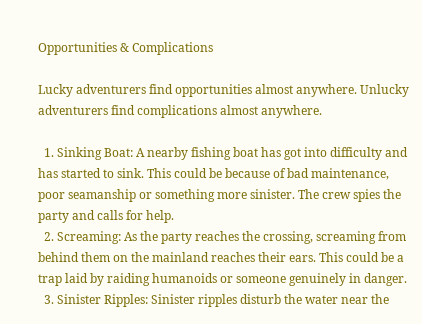Opportunities & Complications

Lucky adventurers find opportunities almost anywhere. Unlucky adventurers find complications almost anywhere.

  1. Sinking Boat: A nearby fishing boat has got into difficulty and has started to sink. This could be because of bad maintenance, poor seamanship or something more sinister. The crew spies the party and calls for help.
  2. Screaming: As the party reaches the crossing, screaming from behind them on the mainland reaches their ears. This could be a trap laid by raiding humanoids or someone genuinely in danger.
  3. Sinister Ripples: Sinister ripples disturb the water near the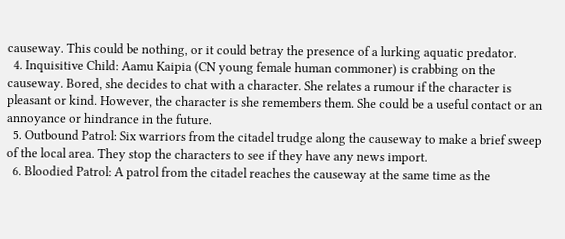causeway. This could be nothing, or it could betray the presence of a lurking aquatic predator.
  4. Inquisitive Child: Aamu Kaipia (CN young female human commoner) is crabbing on the causeway. Bored, she decides to chat with a character. She relates a rumour if the character is pleasant or kind. However, the character is she remembers them. She could be a useful contact or an annoyance or hindrance in the future.
  5. Outbound Patrol: Six warriors from the citadel trudge along the causeway to make a brief sweep of the local area. They stop the characters to see if they have any news import.
  6. Bloodied Patrol: A patrol from the citadel reaches the causeway at the same time as the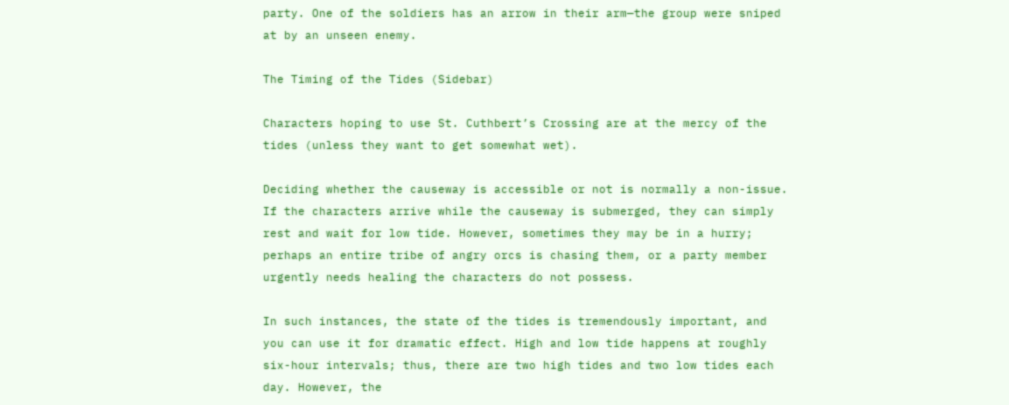party. One of the soldiers has an arrow in their arm—the group were sniped at by an unseen enemy.

The Timing of the Tides (Sidebar)

Characters hoping to use St. Cuthbert’s Crossing are at the mercy of the tides (unless they want to get somewhat wet).

Deciding whether the causeway is accessible or not is normally a non-issue. If the characters arrive while the causeway is submerged, they can simply rest and wait for low tide. However, sometimes they may be in a hurry; perhaps an entire tribe of angry orcs is chasing them, or a party member urgently needs healing the characters do not possess.

In such instances, the state of the tides is tremendously important, and you can use it for dramatic effect. High and low tide happens at roughly six-hour intervals; thus, there are two high tides and two low tides each day. However, the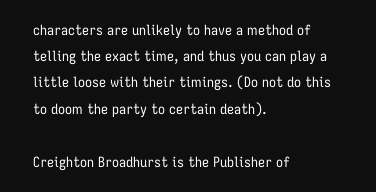characters are unlikely to have a method of telling the exact time, and thus you can play a little loose with their timings. (Do not do this to doom the party to certain death).

Creighton Broadhurst is the Publisher of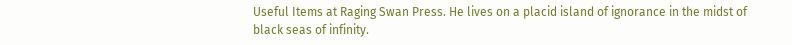Useful Items at Raging Swan Press. He lives on a placid island of ignorance in the midst of black seas of infinity.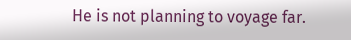He is not planning to voyage far.